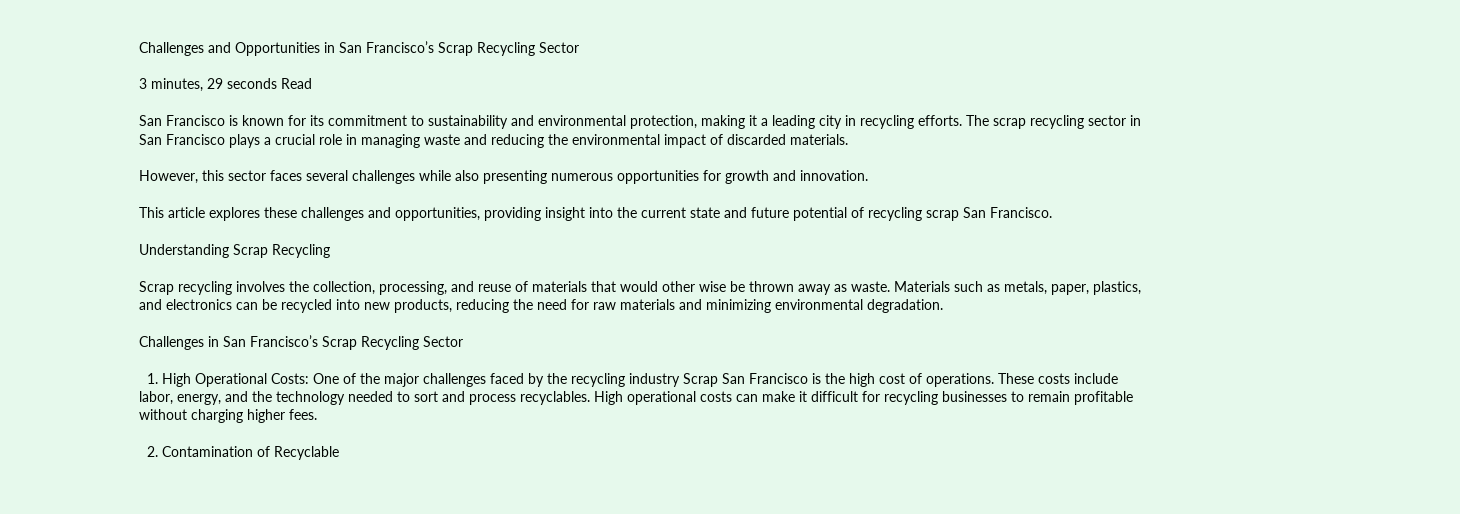Challenges and Opportunities in San Francisco’s Scrap Recycling Sector

3 minutes, 29 seconds Read

San Francisco is known for its commitment to sustainability and environmental protection, making it a leading city in recycling efforts. The scrap recycling sector in San Francisco plays a crucial role in managing waste and reducing the environmental impact of discarded materials.

However, this sector faces several challenges while also presenting numerous opportunities for growth and innovation.

This article explores these challenges and opportunities, providing insight into the current state and future potential of recycling scrap San Francisco.

Understanding Scrap Recycling

Scrap recycling involves the collection, processing, and reuse of materials that would other wise be thrown away as waste. Materials such as metals, paper, plastics, and electronics can be recycled into new products, reducing the need for raw materials and minimizing environmental degradation.

Challenges in San Francisco’s Scrap Recycling Sector

  1. High Operational Costs: One of the major challenges faced by the recycling industry Scrap San Francisco is the high cost of operations. These costs include labor, energy, and the technology needed to sort and process recyclables. High operational costs can make it difficult for recycling businesses to remain profitable without charging higher fees.

  2. Contamination of Recyclable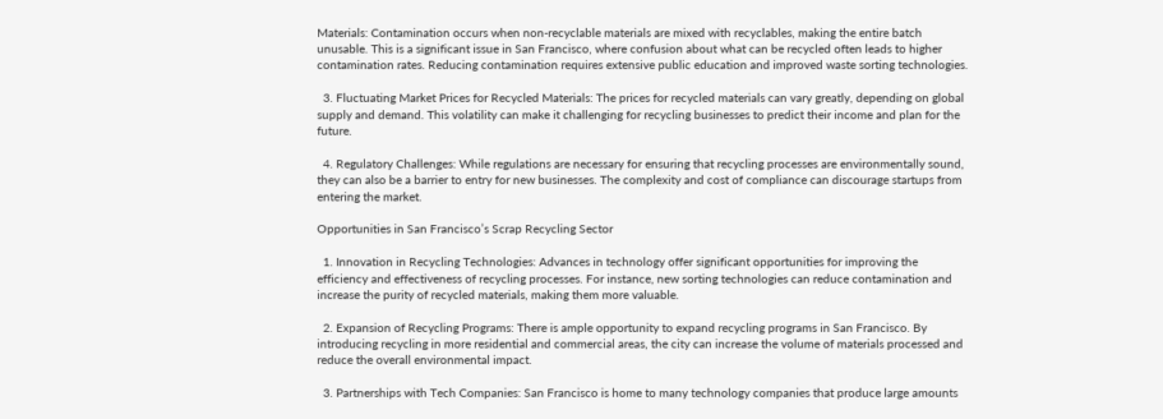Materials: Contamination occurs when non-recyclable materials are mixed with recyclables, making the entire batch unusable. This is a significant issue in San Francisco, where confusion about what can be recycled often leads to higher contamination rates. Reducing contamination requires extensive public education and improved waste sorting technologies.

  3. Fluctuating Market Prices for Recycled Materials: The prices for recycled materials can vary greatly, depending on global supply and demand. This volatility can make it challenging for recycling businesses to predict their income and plan for the future.

  4. Regulatory Challenges: While regulations are necessary for ensuring that recycling processes are environmentally sound, they can also be a barrier to entry for new businesses. The complexity and cost of compliance can discourage startups from entering the market.

Opportunities in San Francisco’s Scrap Recycling Sector

  1. Innovation in Recycling Technologies: Advances in technology offer significant opportunities for improving the efficiency and effectiveness of recycling processes. For instance, new sorting technologies can reduce contamination and increase the purity of recycled materials, making them more valuable.

  2. Expansion of Recycling Programs: There is ample opportunity to expand recycling programs in San Francisco. By introducing recycling in more residential and commercial areas, the city can increase the volume of materials processed and reduce the overall environmental impact.

  3. Partnerships with Tech Companies: San Francisco is home to many technology companies that produce large amounts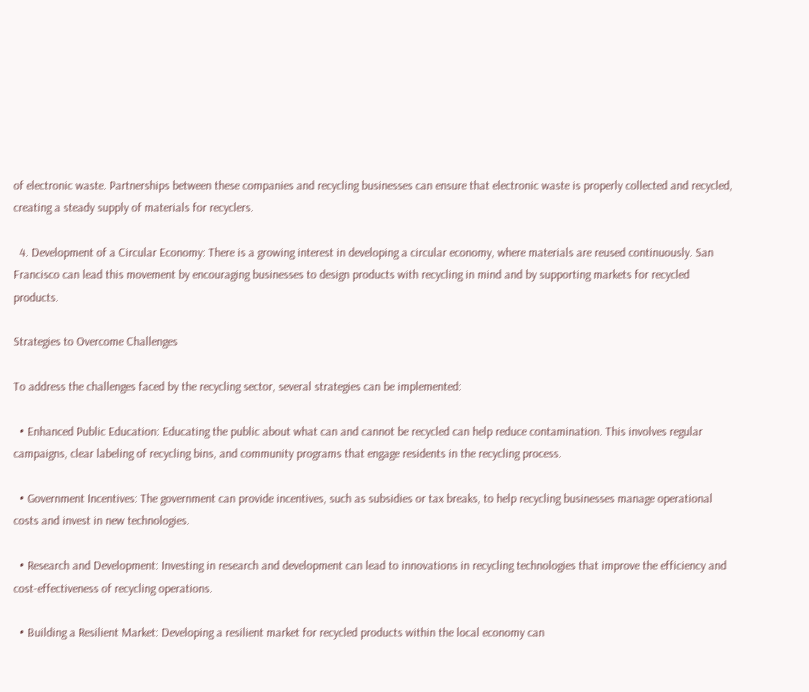of electronic waste. Partnerships between these companies and recycling businesses can ensure that electronic waste is properly collected and recycled, creating a steady supply of materials for recyclers.

  4. Development of a Circular Economy: There is a growing interest in developing a circular economy, where materials are reused continuously. San Francisco can lead this movement by encouraging businesses to design products with recycling in mind and by supporting markets for recycled products.

Strategies to Overcome Challenges

To address the challenges faced by the recycling sector, several strategies can be implemented:

  • Enhanced Public Education: Educating the public about what can and cannot be recycled can help reduce contamination. This involves regular campaigns, clear labeling of recycling bins, and community programs that engage residents in the recycling process.

  • Government Incentives: The government can provide incentives, such as subsidies or tax breaks, to help recycling businesses manage operational costs and invest in new technologies.

  • Research and Development: Investing in research and development can lead to innovations in recycling technologies that improve the efficiency and cost-effectiveness of recycling operations.

  • Building a Resilient Market: Developing a resilient market for recycled products within the local economy can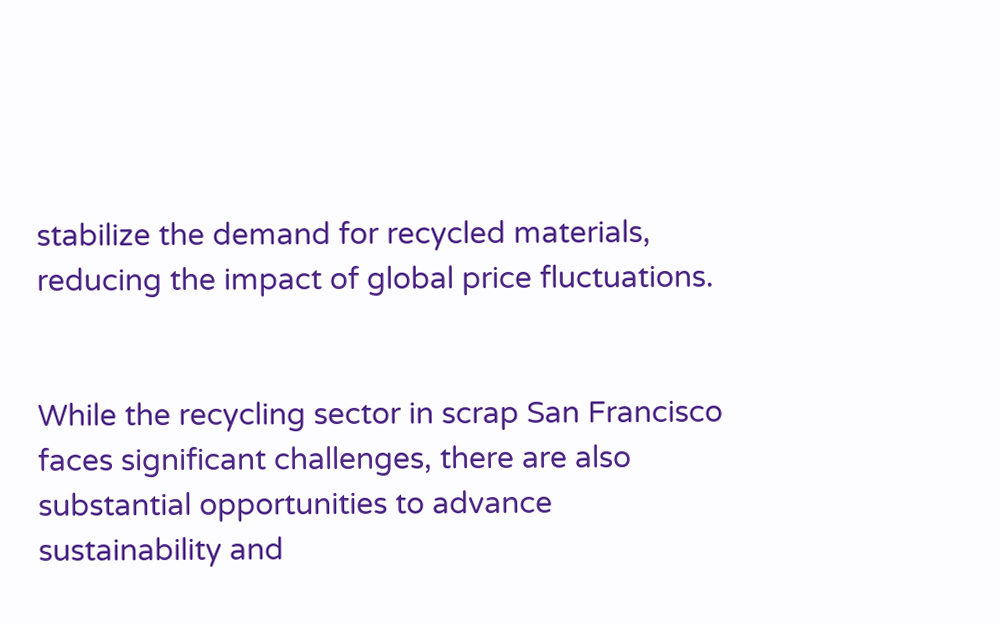stabilize the demand for recycled materials, reducing the impact of global price fluctuations.


While the recycling sector in scrap San Francisco faces significant challenges, there are also substantial opportunities to advance sustainability and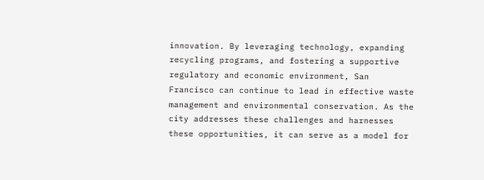innovation. By leveraging technology, expanding recycling programs, and fostering a supportive regulatory and economic environment, San Francisco can continue to lead in effective waste management and environmental conservation. As the city addresses these challenges and harnesses these opportunities, it can serve as a model for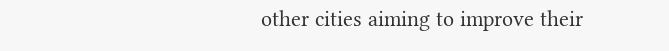other cities aiming to improve their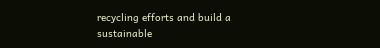recycling efforts and build a sustainable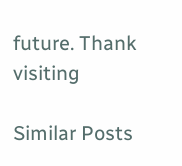future. Thank visiting

Similar Posts